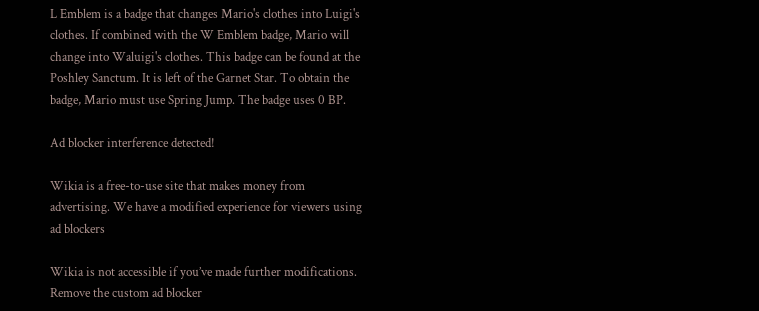L Emblem is a badge that changes Mario's clothes into Luigi's clothes. If combined with the W Emblem badge, Mario will change into Waluigi's clothes. This badge can be found at the Poshley Sanctum. It is left of the Garnet Star. To obtain the badge, Mario must use Spring Jump. The badge uses 0 BP.

Ad blocker interference detected!

Wikia is a free-to-use site that makes money from advertising. We have a modified experience for viewers using ad blockers

Wikia is not accessible if you’ve made further modifications. Remove the custom ad blocker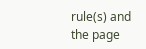rule(s) and the page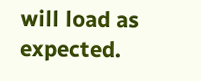will load as expected.